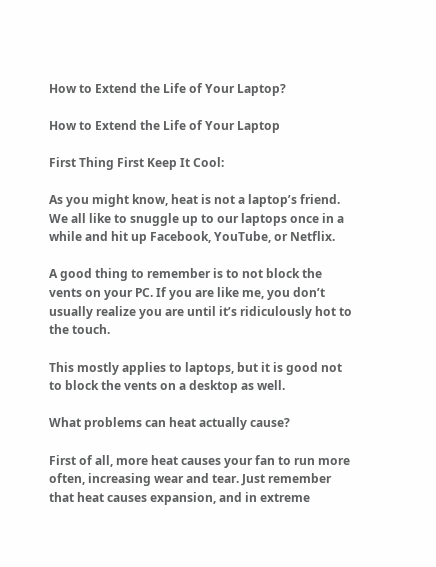How to Extend the Life of Your Laptop?

How to Extend the Life of Your Laptop

First Thing First Keep It Cool:

As you might know, heat is not a laptop’s friend. We all like to snuggle up to our laptops once in a while and hit up Facebook, YouTube, or Netflix.

A good thing to remember is to not block the vents on your PC. If you are like me, you don’t usually realize you are until it’s ridiculously hot to the touch.

This mostly applies to laptops, but it is good not to block the vents on a desktop as well.

What problems can heat actually cause?

First of all, more heat causes your fan to run more often, increasing wear and tear. Just remember that heat causes expansion, and in extreme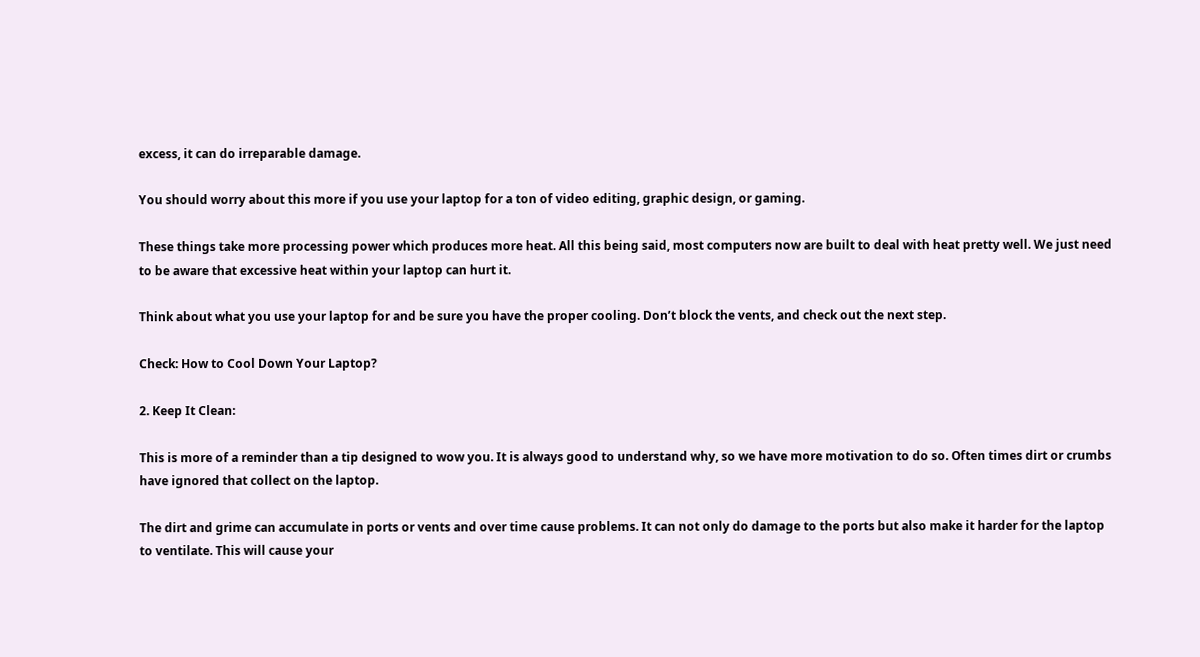excess, it can do irreparable damage.

You should worry about this more if you use your laptop for a ton of video editing, graphic design, or gaming.

These things take more processing power which produces more heat. All this being said, most computers now are built to deal with heat pretty well. We just need to be aware that excessive heat within your laptop can hurt it.

Think about what you use your laptop for and be sure you have the proper cooling. Don’t block the vents, and check out the next step.

Check: How to Cool Down Your Laptop?

2. Keep It Clean:

This is more of a reminder than a tip designed to wow you. It is always good to understand why, so we have more motivation to do so. Often times dirt or crumbs have ignored that collect on the laptop.

The dirt and grime can accumulate in ports or vents and over time cause problems. It can not only do damage to the ports but also make it harder for the laptop to ventilate. This will cause your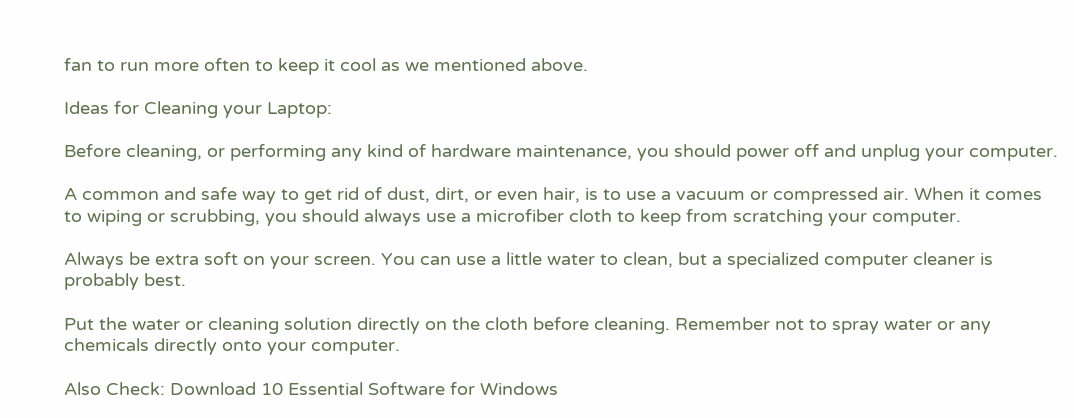fan to run more often to keep it cool as we mentioned above.

Ideas for Cleaning your Laptop:

Before cleaning, or performing any kind of hardware maintenance, you should power off and unplug your computer.

A common and safe way to get rid of dust, dirt, or even hair, is to use a vacuum or compressed air. When it comes to wiping or scrubbing, you should always use a microfiber cloth to keep from scratching your computer.

Always be extra soft on your screen. You can use a little water to clean, but a specialized computer cleaner is probably best.

Put the water or cleaning solution directly on the cloth before cleaning. Remember not to spray water or any chemicals directly onto your computer.

Also Check: Download 10 Essential Software for Windows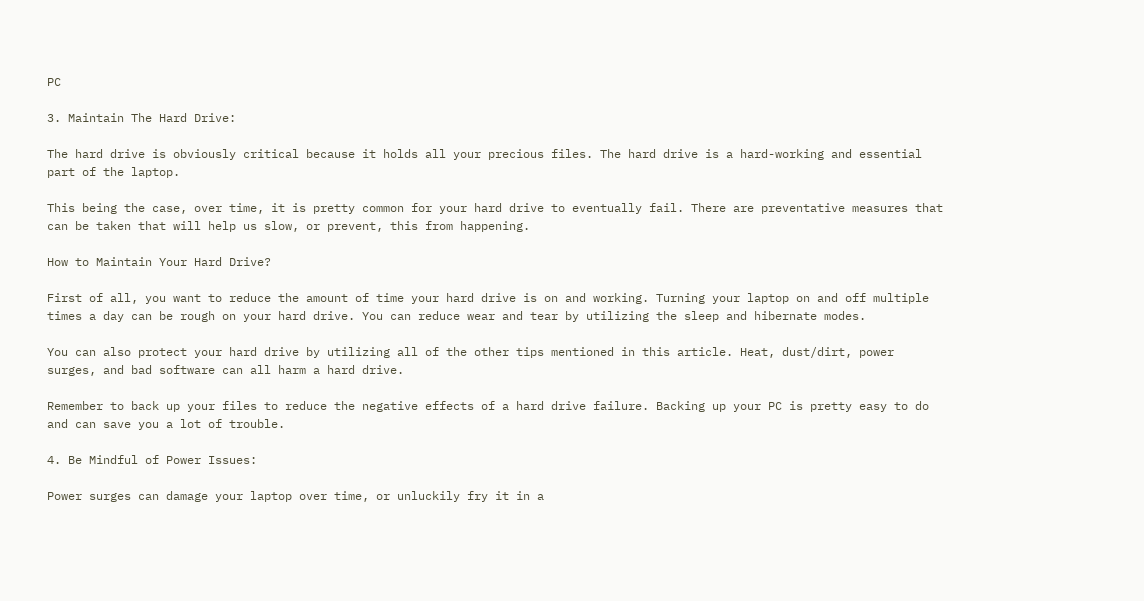PC

3. Maintain The Hard Drive:

The hard drive is obviously critical because it holds all your precious files. The hard drive is a hard-working and essential part of the laptop.

This being the case, over time, it is pretty common for your hard drive to eventually fail. There are preventative measures that can be taken that will help us slow, or prevent, this from happening.

How to Maintain Your Hard Drive?

First of all, you want to reduce the amount of time your hard drive is on and working. Turning your laptop on and off multiple times a day can be rough on your hard drive. You can reduce wear and tear by utilizing the sleep and hibernate modes.

You can also protect your hard drive by utilizing all of the other tips mentioned in this article. Heat, dust/dirt, power surges, and bad software can all harm a hard drive.

Remember to back up your files to reduce the negative effects of a hard drive failure. Backing up your PC is pretty easy to do and can save you a lot of trouble.

4. Be Mindful of Power Issues:

Power surges can damage your laptop over time, or unluckily fry it in a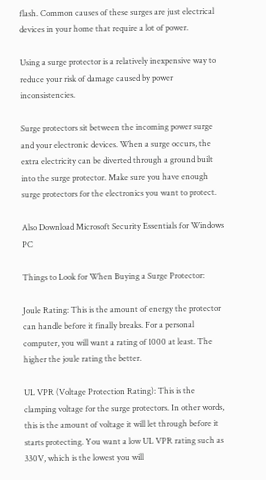flash. Common causes of these surges are just electrical devices in your home that require a lot of power.

Using a surge protector is a relatively inexpensive way to reduce your risk of damage caused by power inconsistencies.

Surge protectors sit between the incoming power surge and your electronic devices. When a surge occurs, the extra electricity can be diverted through a ground built into the surge protector. Make sure you have enough surge protectors for the electronics you want to protect.

Also Download Microsoft Security Essentials for Windows PC

Things to Look for When Buying a Surge Protector:

Joule Rating: This is the amount of energy the protector can handle before it finally breaks. For a personal computer, you will want a rating of 1000 at least. The higher the joule rating the better.

UL VPR (Voltage Protection Rating): This is the clamping voltage for the surge protectors. In other words, this is the amount of voltage it will let through before it starts protecting. You want a low UL VPR rating such as 330V, which is the lowest you will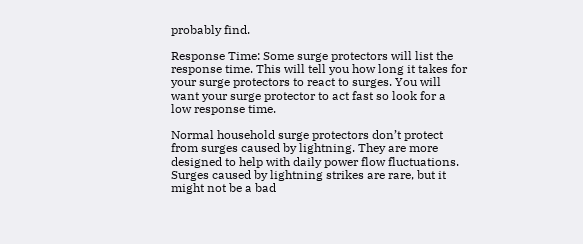probably find.

Response Time: Some surge protectors will list the response time. This will tell you how long it takes for your surge protectors to react to surges. You will want your surge protector to act fast so look for a low response time.

Normal household surge protectors don’t protect from surges caused by lightning. They are more designed to help with daily power flow fluctuations. Surges caused by lightning strikes are rare, but it might not be a bad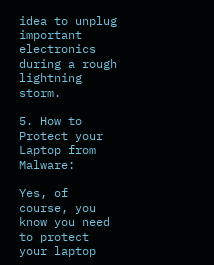idea to unplug important electronics during a rough lightning storm.

5. How to Protect your Laptop from Malware:

Yes, of course, you know you need to protect your laptop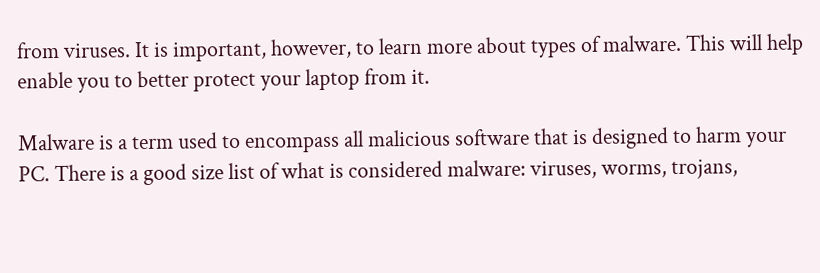from viruses. It is important, however, to learn more about types of malware. This will help enable you to better protect your laptop from it.

Malware is a term used to encompass all malicious software that is designed to harm your PC. There is a good size list of what is considered malware: viruses, worms, trojans,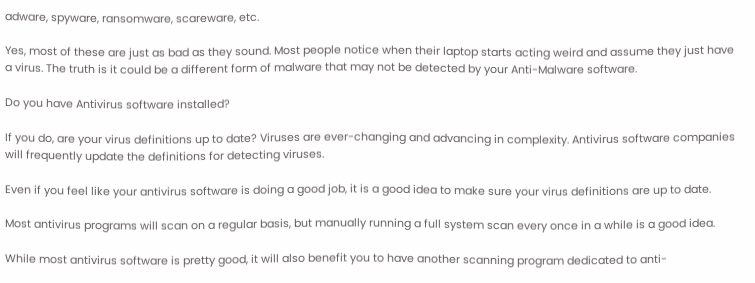adware, spyware, ransomware, scareware, etc.

Yes, most of these are just as bad as they sound. Most people notice when their laptop starts acting weird and assume they just have a virus. The truth is it could be a different form of malware that may not be detected by your Anti-Malware software.

Do you have Antivirus software installed?

If you do, are your virus definitions up to date? Viruses are ever-changing and advancing in complexity. Antivirus software companies will frequently update the definitions for detecting viruses.

Even if you feel like your antivirus software is doing a good job, it is a good idea to make sure your virus definitions are up to date.

Most antivirus programs will scan on a regular basis, but manually running a full system scan every once in a while is a good idea.

While most antivirus software is pretty good, it will also benefit you to have another scanning program dedicated to anti-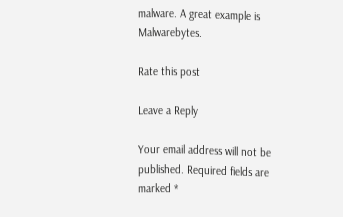malware. A great example is Malwarebytes.

Rate this post

Leave a Reply

Your email address will not be published. Required fields are marked *